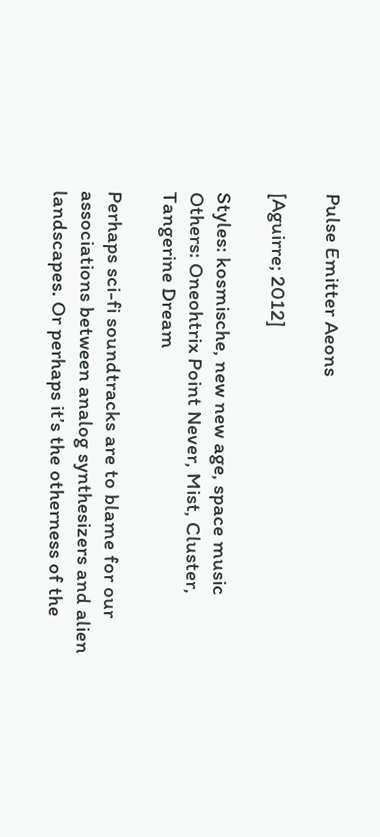Pulse Emitter Aeons

[Aguirre; 2012]

Styles: kosmische, new new age, space music
Others: Oneohtrix Point Never, Mist, Cluster, Tangerine Dream

Perhaps sci-fi soundtracks are to blame for our associations between analog synthesizers and alien landscapes. Or perhaps it’s the otherness of the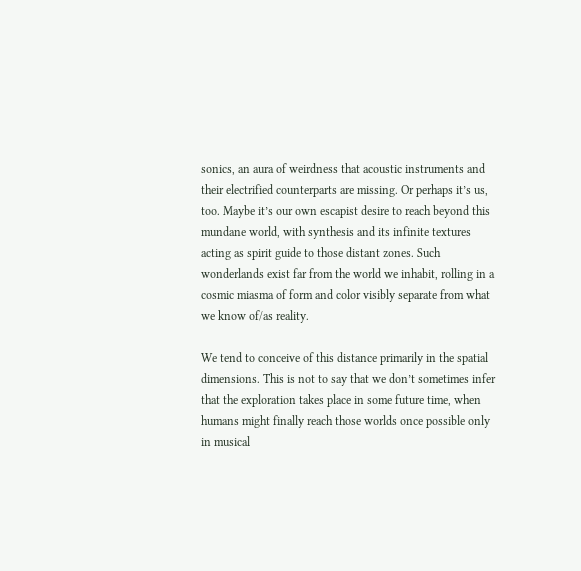sonics, an aura of weirdness that acoustic instruments and their electrified counterparts are missing. Or perhaps it’s us, too. Maybe it’s our own escapist desire to reach beyond this mundane world, with synthesis and its infinite textures acting as spirit guide to those distant zones. Such wonderlands exist far from the world we inhabit, rolling in a cosmic miasma of form and color visibly separate from what we know of/as reality.

We tend to conceive of this distance primarily in the spatial dimensions. This is not to say that we don’t sometimes infer that the exploration takes place in some future time, when humans might finally reach those worlds once possible only in musical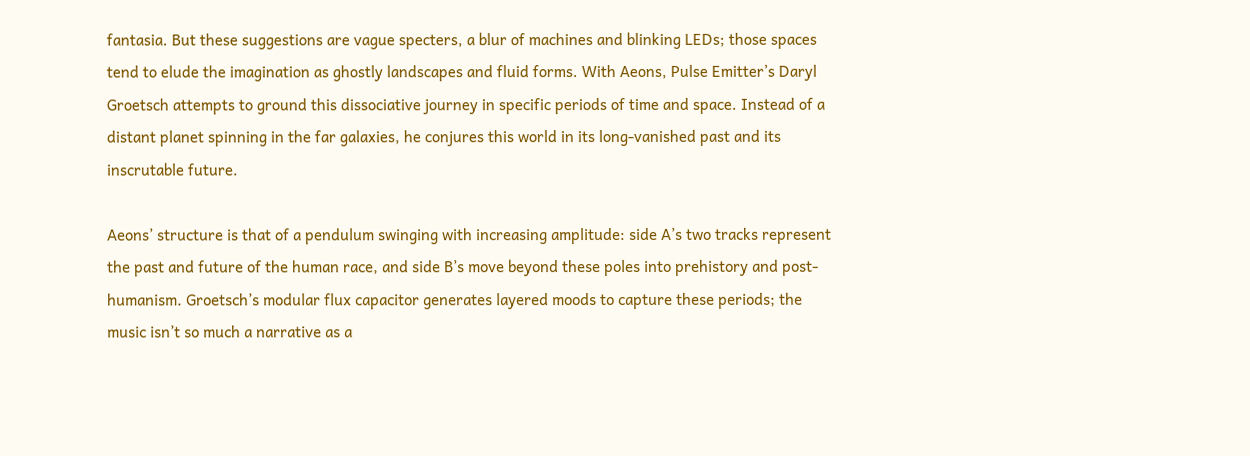fantasia. But these suggestions are vague specters, a blur of machines and blinking LEDs; those spaces tend to elude the imagination as ghostly landscapes and fluid forms. With Aeons, Pulse Emitter’s Daryl Groetsch attempts to ground this dissociative journey in specific periods of time and space. Instead of a distant planet spinning in the far galaxies, he conjures this world in its long-vanished past and its inscrutable future.

Aeons’ structure is that of a pendulum swinging with increasing amplitude: side A’s two tracks represent the past and future of the human race, and side B’s move beyond these poles into prehistory and post-humanism. Groetsch’s modular flux capacitor generates layered moods to capture these periods; the music isn’t so much a narrative as a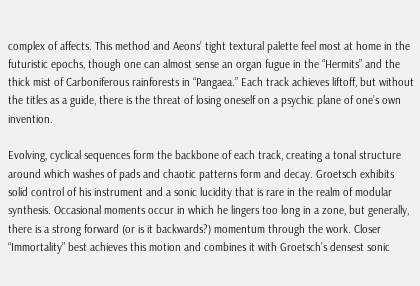complex of affects. This method and Aeons’ tight textural palette feel most at home in the futuristic epochs, though one can almost sense an organ fugue in the “Hermits” and the thick mist of Carboniferous rainforests in “Pangaea.” Each track achieves liftoff, but without the titles as a guide, there is the threat of losing oneself on a psychic plane of one’s own invention.

Evolving, cyclical sequences form the backbone of each track, creating a tonal structure around which washes of pads and chaotic patterns form and decay. Groetsch exhibits solid control of his instrument and a sonic lucidity that is rare in the realm of modular synthesis. Occasional moments occur in which he lingers too long in a zone, but generally, there is a strong forward (or is it backwards?) momentum through the work. Closer “Immortality” best achieves this motion and combines it with Groetsch’s densest sonic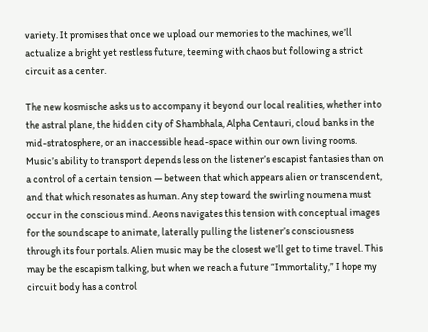variety. It promises that once we upload our memories to the machines, we’ll actualize a bright yet restless future, teeming with chaos but following a strict circuit as a center.

The new kosmische asks us to accompany it beyond our local realities, whether into the astral plane, the hidden city of Shambhala, Alpha Centauri, cloud banks in the mid-stratosphere, or an inaccessible head-space within our own living rooms. Music’s ability to transport depends less on the listener’s escapist fantasies than on a control of a certain tension — between that which appears alien or transcendent, and that which resonates as human. Any step toward the swirling noumena must occur in the conscious mind. Aeons navigates this tension with conceptual images for the soundscape to animate, laterally pulling the listener’s consciousness through its four portals. Alien music may be the closest we’ll get to time travel. This may be the escapism talking, but when we reach a future “Immortality,” I hope my circuit body has a control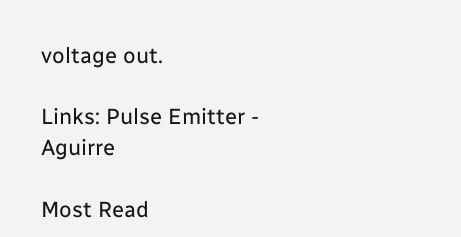voltage out.

Links: Pulse Emitter - Aguirre

Most Read